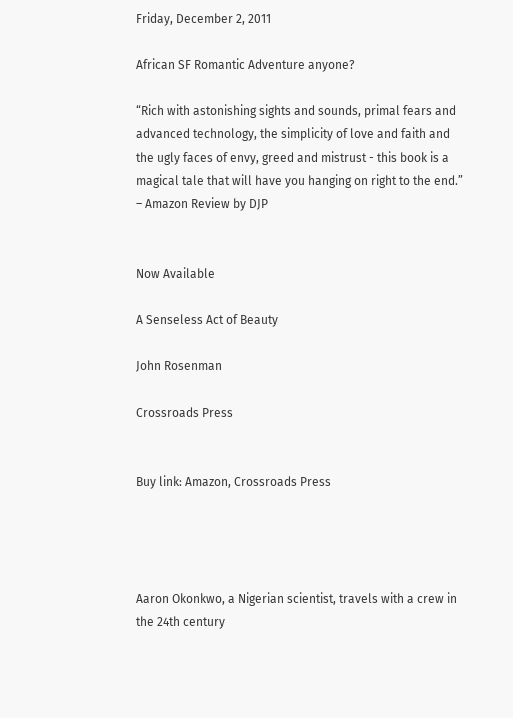Friday, December 2, 2011

African SF Romantic Adventure anyone?

“Rich with astonishing sights and sounds, primal fears and advanced technology, the simplicity of love and faith and the ugly faces of envy, greed and mistrust - this book is a magical tale that will have you hanging on right to the end.” – Amazon Review by DJP


Now Available

A Senseless Act of Beauty

John Rosenman

Crossroads Press


Buy link: Amazon, Crossroads Press




Aaron Okonkwo, a Nigerian scientist, travels with a crew in the 24th century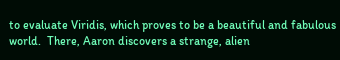to evaluate Viridis, which proves to be a beautiful and fabulous world.  There, Aaron discovers a strange, alien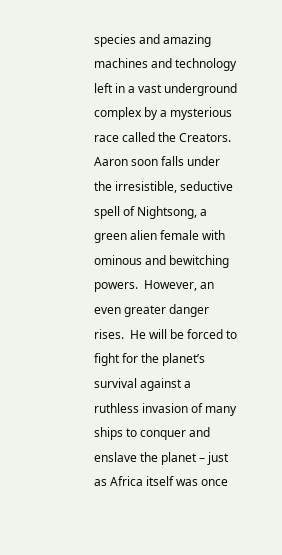species and amazing machines and technology left in a vast underground complex by a mysterious race called the Creators.
Aaron soon falls under the irresistible, seductive spell of Nightsong, a green alien female with ominous and bewitching powers.  However, an even greater danger rises.  He will be forced to fight for the planet’s survival against a ruthless invasion of many ships to conquer and enslave the planet – just as Africa itself was once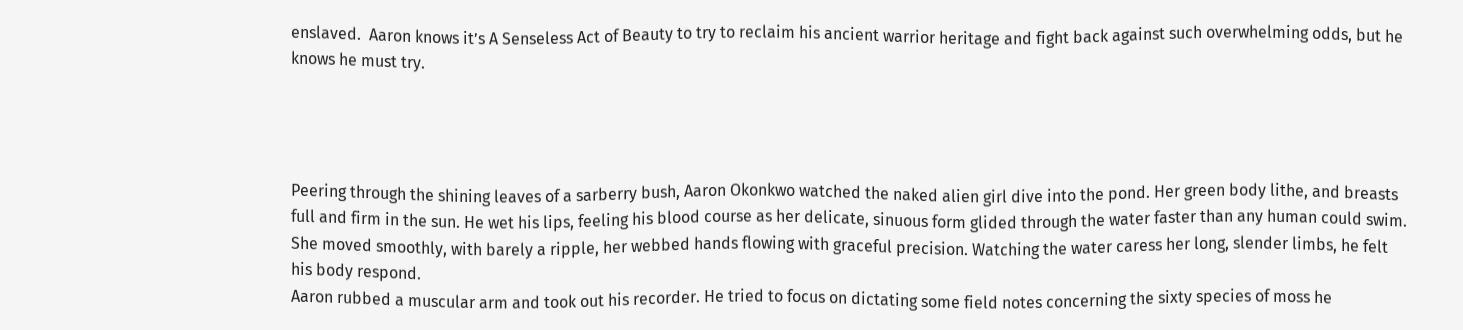enslaved.  Aaron knows it’s A Senseless Act of Beauty to try to reclaim his ancient warrior heritage and fight back against such overwhelming odds, but he knows he must try.




Peering through the shining leaves of a sarberry bush, Aaron Okonkwo watched the naked alien girl dive into the pond. Her green body lithe, and breasts full and firm in the sun. He wet his lips, feeling his blood course as her delicate, sinuous form glided through the water faster than any human could swim. She moved smoothly, with barely a ripple, her webbed hands flowing with graceful precision. Watching the water caress her long, slender limbs, he felt his body respond.
Aaron rubbed a muscular arm and took out his recorder. He tried to focus on dictating some field notes concerning the sixty species of moss he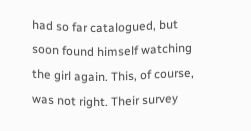had so far catalogued, but soon found himself watching the girl again. This, of course, was not right. Their survey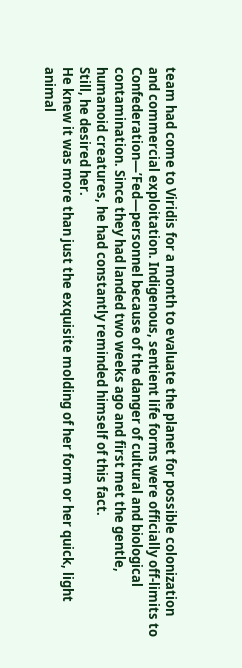team had come to Viridis for a month to evaluate the planet for possible colonization and commercial exploitation. Indigenous, sentient life forms were officially off-limits to Confederation—’Fed—personnel because of the danger of cultural and biological contamination. Since they had landed two weeks ago and first met the gentle, humanoid creatures, he had constantly reminded himself of this fact.
Still, he desired her.
He knew it was more than just the exquisite molding of her form or her quick, light animal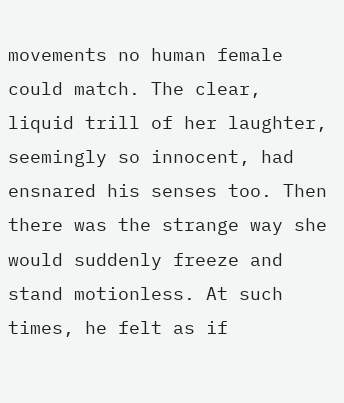movements no human female could match. The clear, liquid trill of her laughter, seemingly so innocent, had ensnared his senses too. Then there was the strange way she would suddenly freeze and stand motionless. At such times, he felt as if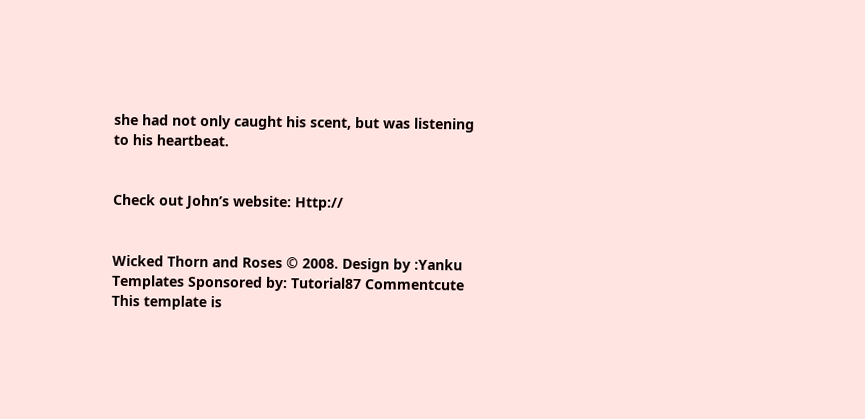she had not only caught his scent, but was listening to his heartbeat.


Check out John’s website: Http://


Wicked Thorn and Roses © 2008. Design by :Yanku Templates Sponsored by: Tutorial87 Commentcute
This template is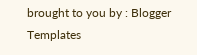brought to you by : Blogger Templates